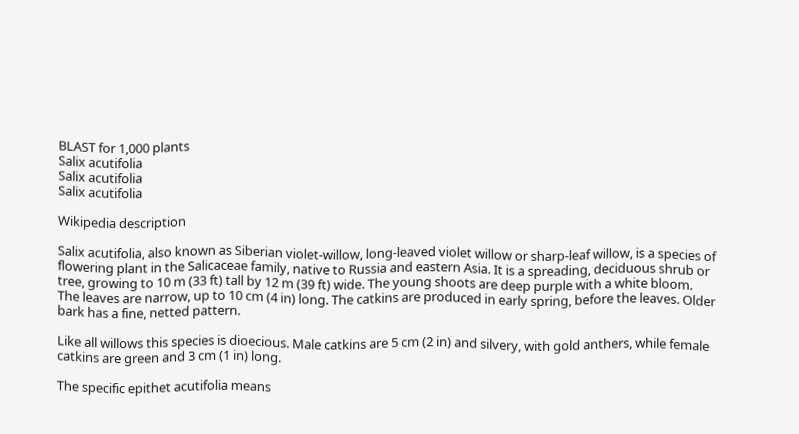BLAST for 1,000 plants
Salix acutifolia
Salix acutifolia
Salix acutifolia

Wikipedia description

Salix acutifolia, also known as Siberian violet-willow, long-leaved violet willow or sharp-leaf willow, is a species of flowering plant in the Salicaceae family, native to Russia and eastern Asia. It is a spreading, deciduous shrub or tree, growing to 10 m (33 ft) tall by 12 m (39 ft) wide. The young shoots are deep purple with a white bloom. The leaves are narrow, up to 10 cm (4 in) long. The catkins are produced in early spring, before the leaves. Older bark has a fine, netted pattern.

Like all willows this species is dioecious. Male catkins are 5 cm (2 in) and silvery, with gold anthers, while female catkins are green and 3 cm (1 in) long.

The specific epithet acutifolia means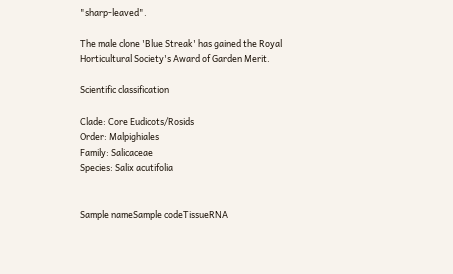"sharp-leaved".

The male clone 'Blue Streak' has gained the Royal Horticultural Society's Award of Garden Merit.

Scientific classification

Clade: Core Eudicots/Rosids
Order: Malpighiales
Family: Salicaceae
Species: Salix acutifolia


Sample nameSample codeTissueRNA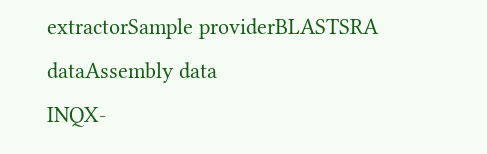extractorSample providerBLASTSRA dataAssembly data
INQX-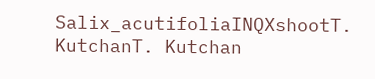Salix_acutifoliaINQXshootT. KutchanT. Kutchan